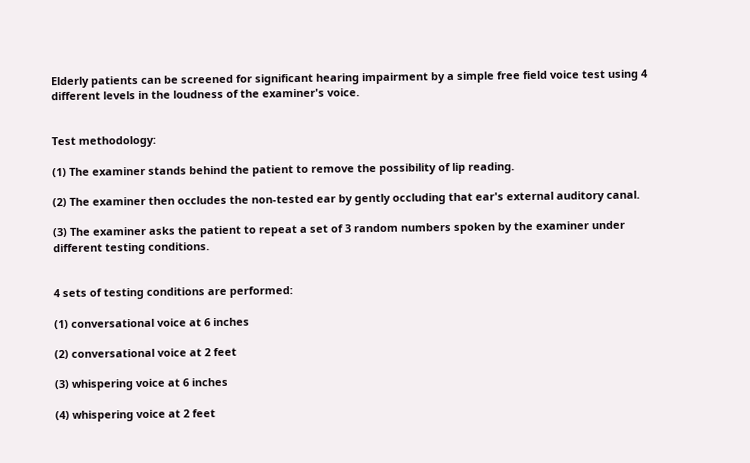Elderly patients can be screened for significant hearing impairment by a simple free field voice test using 4 different levels in the loudness of the examiner's voice.


Test methodology:

(1) The examiner stands behind the patient to remove the possibility of lip reading.

(2) The examiner then occludes the non-tested ear by gently occluding that ear's external auditory canal.

(3) The examiner asks the patient to repeat a set of 3 random numbers spoken by the examiner under different testing conditions.


4 sets of testing conditions are performed:

(1) conversational voice at 6 inches

(2) conversational voice at 2 feet

(3) whispering voice at 6 inches

(4) whispering voice at 2 feet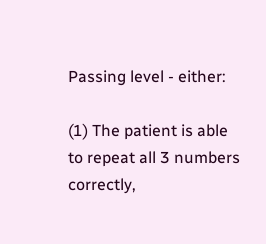Passing level - either:

(1) The patient is able to repeat all 3 numbers correctly,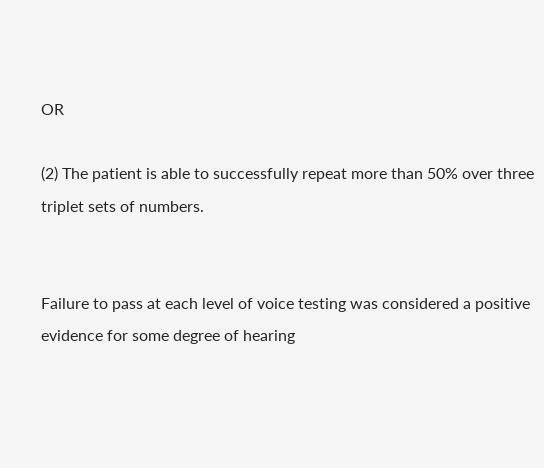OR

(2) The patient is able to successfully repeat more than 50% over three triplet sets of numbers.


Failure to pass at each level of voice testing was considered a positive evidence for some degree of hearing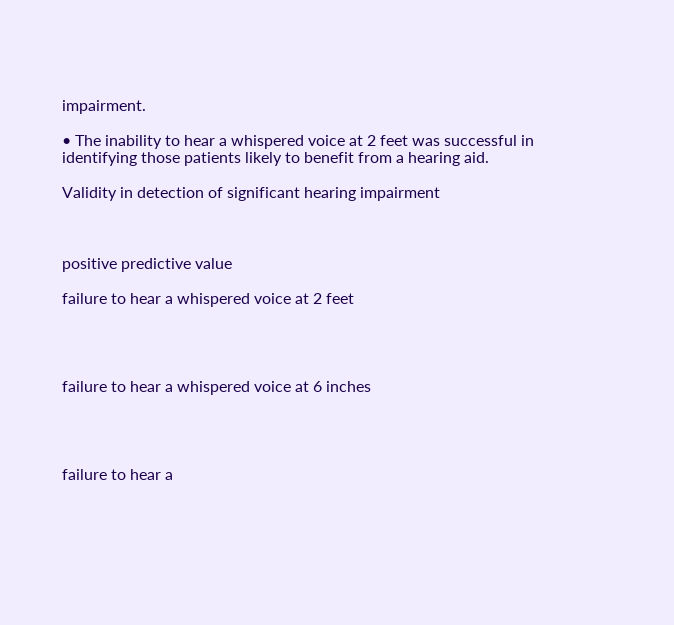impairment.

• The inability to hear a whispered voice at 2 feet was successful in identifying those patients likely to benefit from a hearing aid.

Validity in detection of significant hearing impairment



positive predictive value

failure to hear a whispered voice at 2 feet




failure to hear a whispered voice at 6 inches




failure to hear a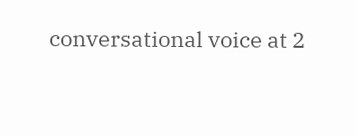conversational voice at 2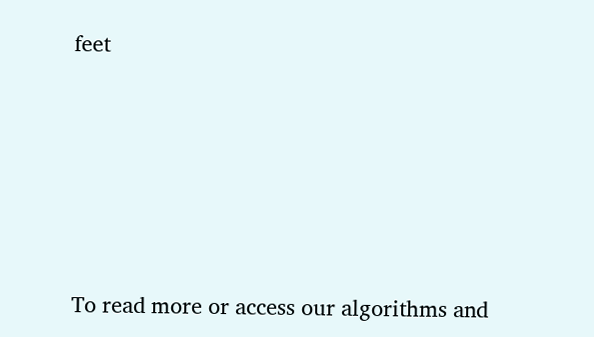feet






To read more or access our algorithms and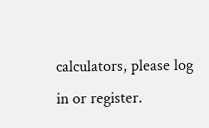calculators, please log in or register.